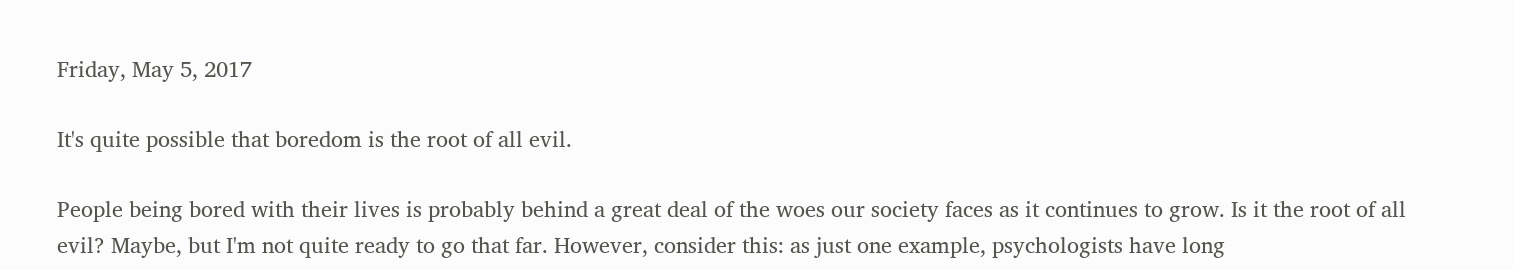Friday, May 5, 2017

It's quite possible that boredom is the root of all evil.

People being bored with their lives is probably behind a great deal of the woes our society faces as it continues to grow. Is it the root of all evil? Maybe, but I'm not quite ready to go that far. However, consider this: as just one example, psychologists have long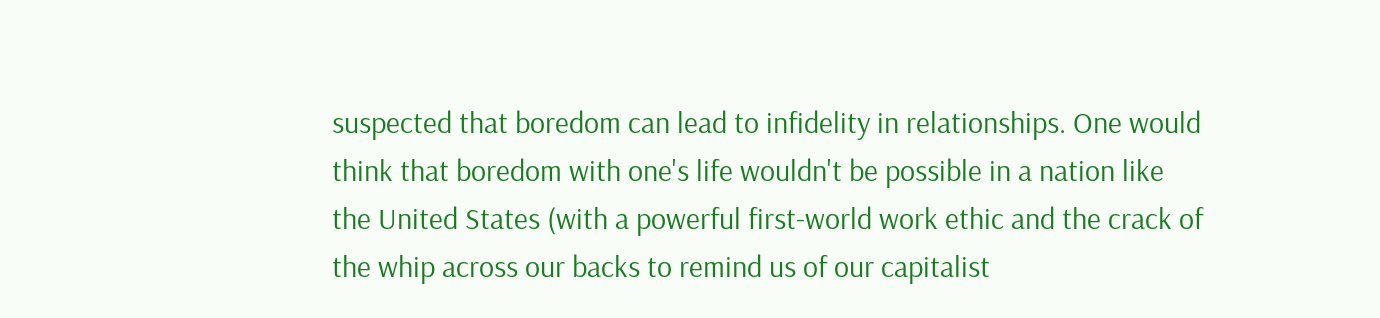suspected that boredom can lead to infidelity in relationships. One would think that boredom with one's life wouldn't be possible in a nation like the United States (with a powerful first-world work ethic and the crack of the whip across our backs to remind us of our capitalist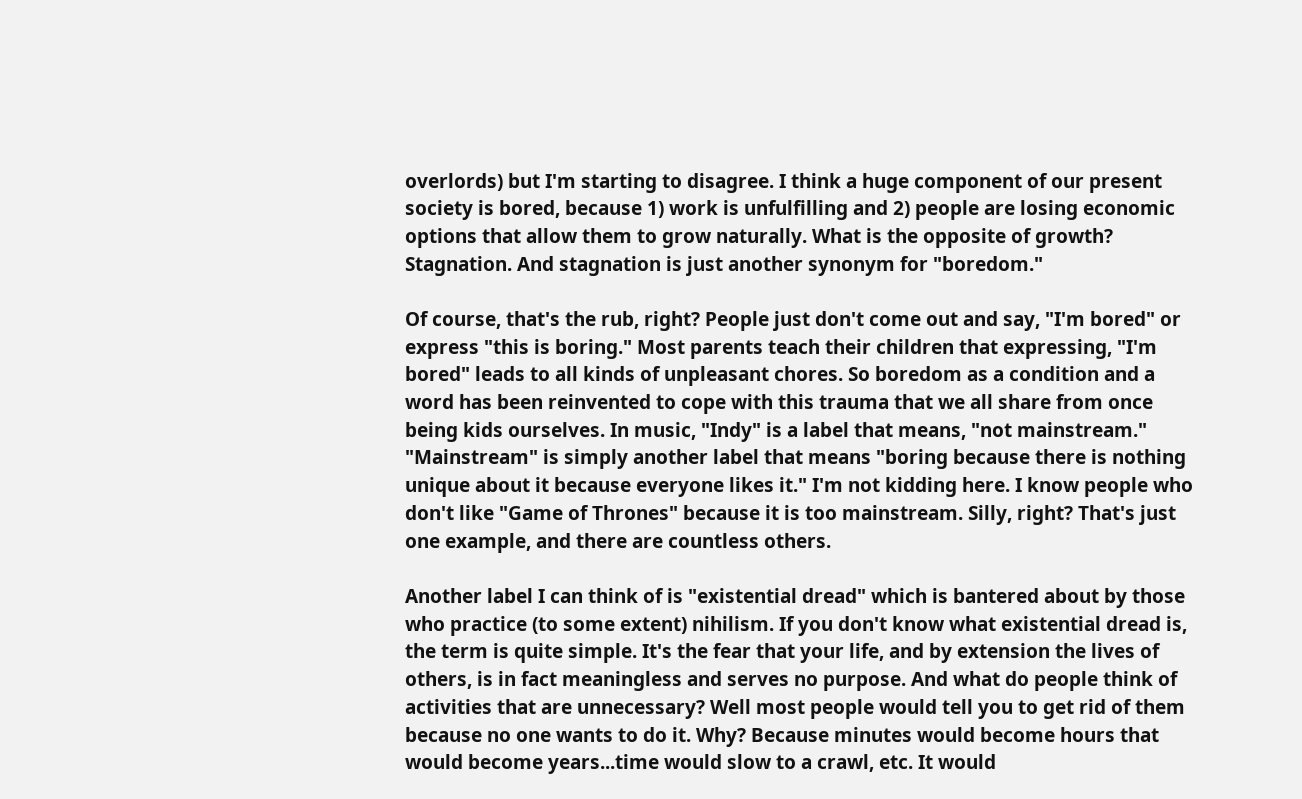overlords) but I'm starting to disagree. I think a huge component of our present society is bored, because 1) work is unfulfilling and 2) people are losing economic options that allow them to grow naturally. What is the opposite of growth? Stagnation. And stagnation is just another synonym for "boredom."

Of course, that's the rub, right? People just don't come out and say, "I'm bored" or express "this is boring." Most parents teach their children that expressing, "I'm bored" leads to all kinds of unpleasant chores. So boredom as a condition and a word has been reinvented to cope with this trauma that we all share from once being kids ourselves. In music, "Indy" is a label that means, "not mainstream." "Mainstream" is simply another label that means "boring because there is nothing unique about it because everyone likes it." I'm not kidding here. I know people who don't like "Game of Thrones" because it is too mainstream. Silly, right? That's just one example, and there are countless others.

Another label I can think of is "existential dread" which is bantered about by those who practice (to some extent) nihilism. If you don't know what existential dread is, the term is quite simple. It's the fear that your life, and by extension the lives of others, is in fact meaningless and serves no purpose. And what do people think of activities that are unnecessary? Well most people would tell you to get rid of them because no one wants to do it. Why? Because minutes would become hours that would become years...time would slow to a crawl, etc. It would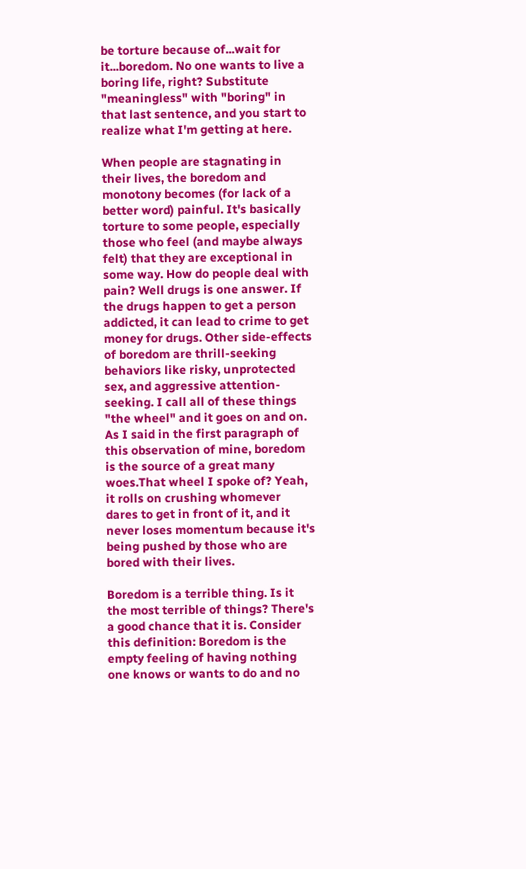be torture because of...wait for it...boredom. No one wants to live a boring life, right? Substitute "meaningless" with "boring" in that last sentence, and you start to realize what I'm getting at here.

When people are stagnating in their lives, the boredom and monotony becomes (for lack of a better word) painful. It's basically torture to some people, especially those who feel (and maybe always felt) that they are exceptional in some way. How do people deal with pain? Well drugs is one answer. If the drugs happen to get a person addicted, it can lead to crime to get money for drugs. Other side-effects of boredom are thrill-seeking behaviors like risky, unprotected sex, and aggressive attention-seeking. I call all of these things "the wheel" and it goes on and on. As I said in the first paragraph of this observation of mine, boredom is the source of a great many woes.That wheel I spoke of? Yeah, it rolls on crushing whomever dares to get in front of it, and it never loses momentum because it's being pushed by those who are bored with their lives.

Boredom is a terrible thing. Is it the most terrible of things? There's a good chance that it is. Consider this definition: Boredom is the empty feeling of having nothing one knows or wants to do and no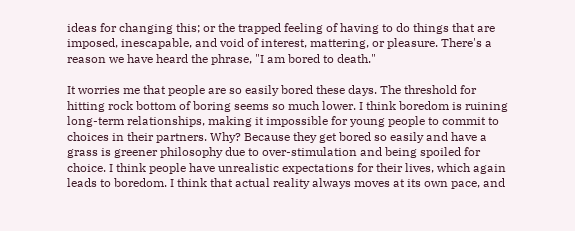ideas for changing this; or the trapped feeling of having to do things that are imposed, inescapable, and void of interest, mattering, or pleasure. There's a reason we have heard the phrase, "I am bored to death."

It worries me that people are so easily bored these days. The threshold for hitting rock bottom of boring seems so much lower. I think boredom is ruining long-term relationships, making it impossible for young people to commit to choices in their partners. Why? Because they get bored so easily and have a grass is greener philosophy due to over-stimulation and being spoiled for choice. I think people have unrealistic expectations for their lives, which again leads to boredom. I think that actual reality always moves at its own pace, and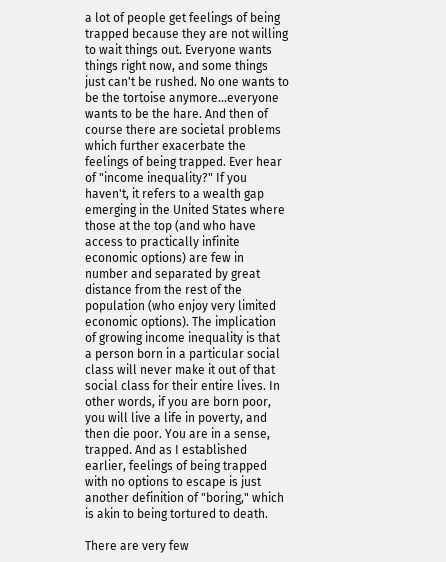a lot of people get feelings of being trapped because they are not willing to wait things out. Everyone wants things right now, and some things just can't be rushed. No one wants to be the tortoise anymore...everyone wants to be the hare. And then of course there are societal problems which further exacerbate the feelings of being trapped. Ever hear of "income inequality?" If you haven't, it refers to a wealth gap emerging in the United States where those at the top (and who have access to practically infinite economic options) are few in number and separated by great distance from the rest of the population (who enjoy very limited economic options). The implication of growing income inequality is that a person born in a particular social class will never make it out of that social class for their entire lives. In other words, if you are born poor, you will live a life in poverty, and then die poor. You are in a sense, trapped. And as I established earlier, feelings of being trapped with no options to escape is just another definition of "boring," which is akin to being tortured to death.

There are very few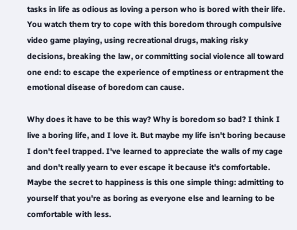tasks in life as odious as loving a person who is bored with their life. You watch them try to cope with this boredom through compulsive video game playing, using recreational drugs, making risky decisions, breaking the law, or committing social violence all toward one end: to escape the experience of emptiness or entrapment the emotional disease of boredom can cause.

Why does it have to be this way? Why is boredom so bad? I think I live a boring life, and I love it. But maybe my life isn't boring because I don't feel trapped. I've learned to appreciate the walls of my cage and don't really yearn to ever escape it because it's comfortable. Maybe the secret to happiness is this one simple thing: admitting to yourself that you're as boring as everyone else and learning to be comfortable with less.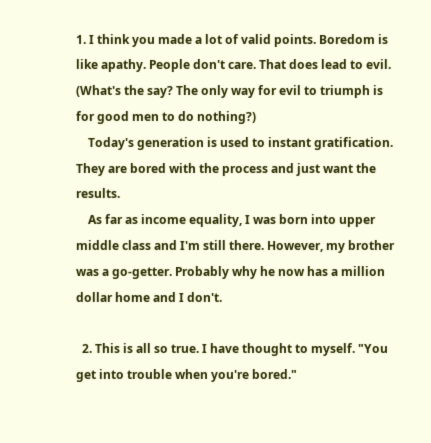1. I think you made a lot of valid points. Boredom is like apathy. People don't care. That does lead to evil. (What's the say? The only way for evil to triumph is for good men to do nothing?)
    Today's generation is used to instant gratification. They are bored with the process and just want the results.
    As far as income equality, I was born into upper middle class and I'm still there. However, my brother was a go-getter. Probably why he now has a million dollar home and I don't.

  2. This is all so true. I have thought to myself. "You get into trouble when you're bored."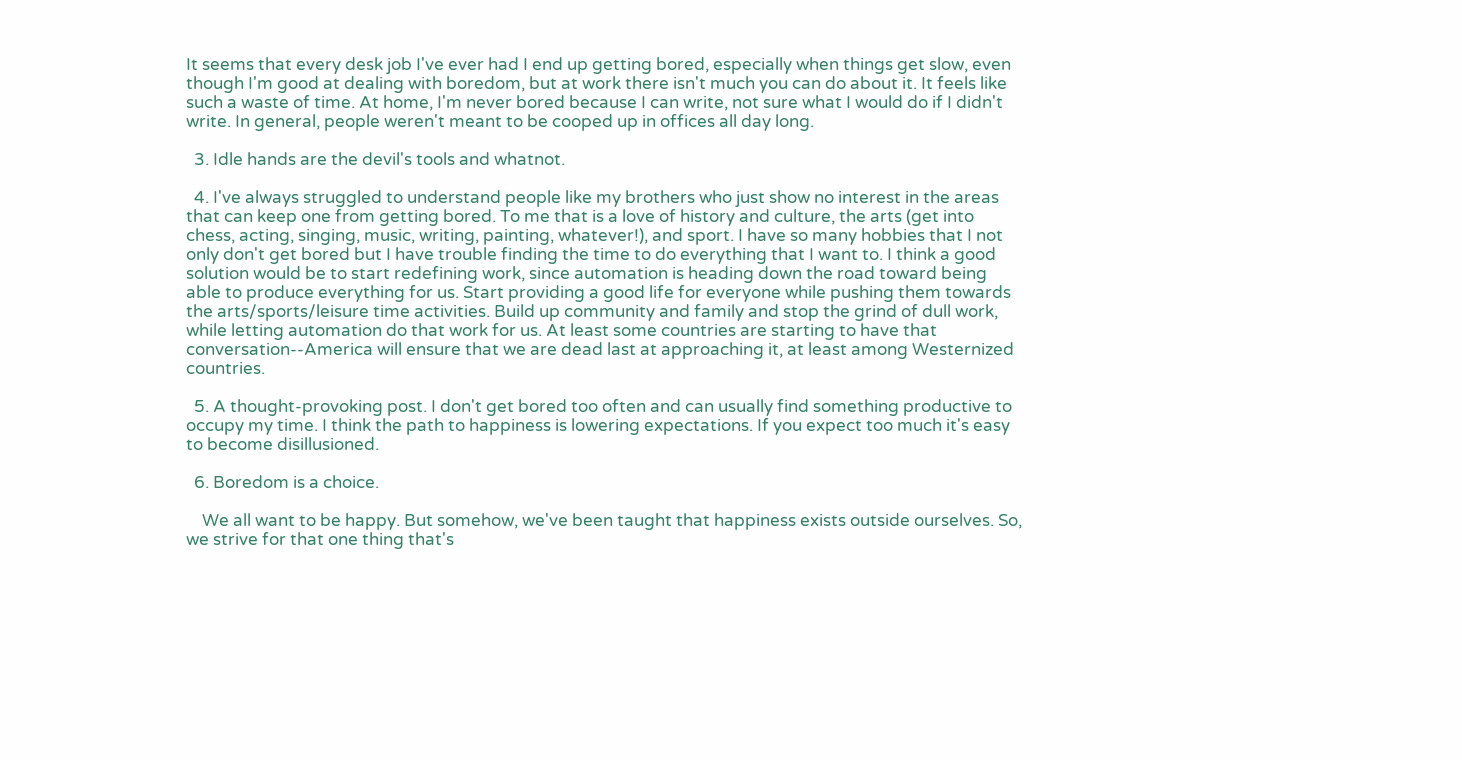It seems that every desk job I've ever had I end up getting bored, especially when things get slow, even though I'm good at dealing with boredom, but at work there isn't much you can do about it. It feels like such a waste of time. At home, I'm never bored because I can write, not sure what I would do if I didn't write. In general, people weren't meant to be cooped up in offices all day long.

  3. Idle hands are the devil's tools and whatnot.

  4. I've always struggled to understand people like my brothers who just show no interest in the areas that can keep one from getting bored. To me that is a love of history and culture, the arts (get into chess, acting, singing, music, writing, painting, whatever!), and sport. I have so many hobbies that I not only don't get bored but I have trouble finding the time to do everything that I want to. I think a good solution would be to start redefining work, since automation is heading down the road toward being able to produce everything for us. Start providing a good life for everyone while pushing them towards the arts/sports/leisure time activities. Build up community and family and stop the grind of dull work, while letting automation do that work for us. At least some countries are starting to have that conversation--America will ensure that we are dead last at approaching it, at least among Westernized countries.

  5. A thought-provoking post. I don't get bored too often and can usually find something productive to occupy my time. I think the path to happiness is lowering expectations. If you expect too much it's easy to become disillusioned.

  6. Boredom is a choice.

    We all want to be happy. But somehow, we've been taught that happiness exists outside ourselves. So, we strive for that one thing that's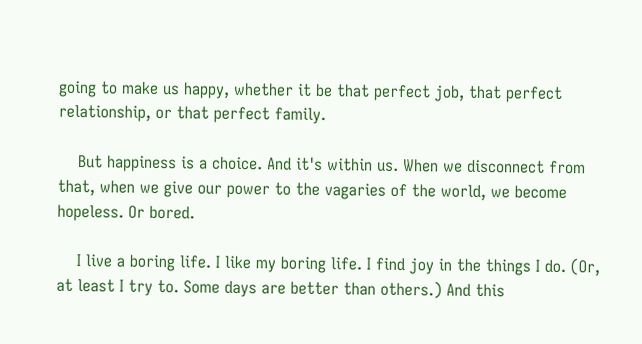going to make us happy, whether it be that perfect job, that perfect relationship, or that perfect family.

    But happiness is a choice. And it's within us. When we disconnect from that, when we give our power to the vagaries of the world, we become hopeless. Or bored.

    I live a boring life. I like my boring life. I find joy in the things I do. (Or, at least I try to. Some days are better than others.) And this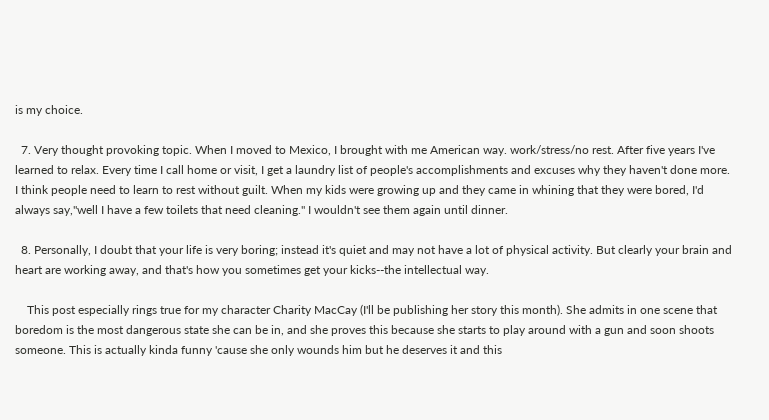is my choice.

  7. Very thought provoking topic. When I moved to Mexico, I brought with me American way. work/stress/no rest. After five years I've learned to relax. Every time I call home or visit, I get a laundry list of people's accomplishments and excuses why they haven't done more. I think people need to learn to rest without guilt. When my kids were growing up and they came in whining that they were bored, I'd always say,"well I have a few toilets that need cleaning." I wouldn't see them again until dinner.

  8. Personally, I doubt that your life is very boring; instead it's quiet and may not have a lot of physical activity. But clearly your brain and heart are working away, and that's how you sometimes get your kicks--the intellectual way.

    This post especially rings true for my character Charity MacCay (I'll be publishing her story this month). She admits in one scene that boredom is the most dangerous state she can be in, and she proves this because she starts to play around with a gun and soon shoots someone. This is actually kinda funny 'cause she only wounds him but he deserves it and this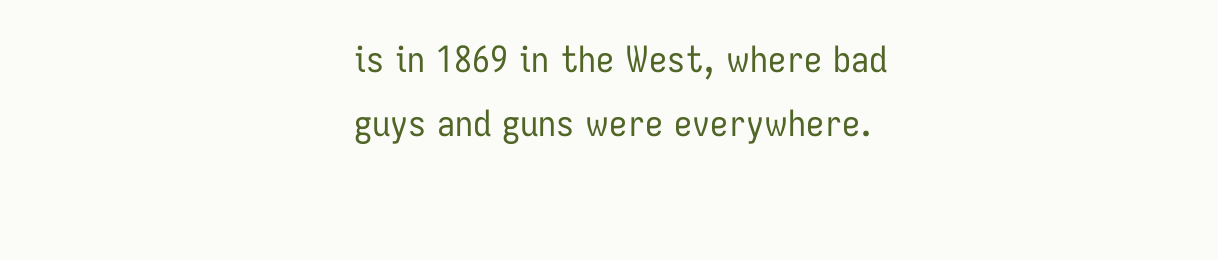is in 1869 in the West, where bad guys and guns were everywhere.